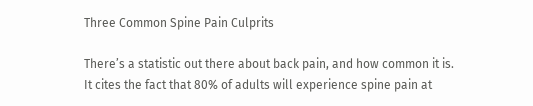Three Common Spine Pain Culprits

There’s a statistic out there about back pain, and how common it is. It cites the fact that 80% of adults will experience spine pain at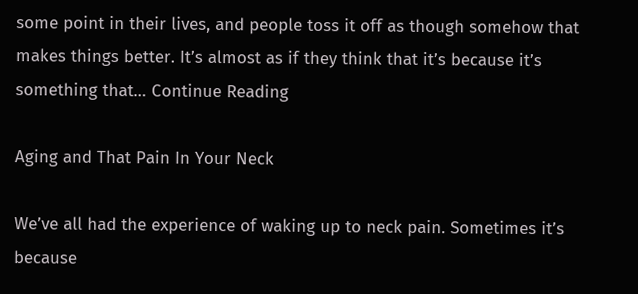some point in their lives, and people toss it off as though somehow that makes things better. It’s almost as if they think that it’s because it’s something that… Continue Reading

Aging and That Pain In Your Neck

We’ve all had the experience of waking up to neck pain. Sometimes it’s because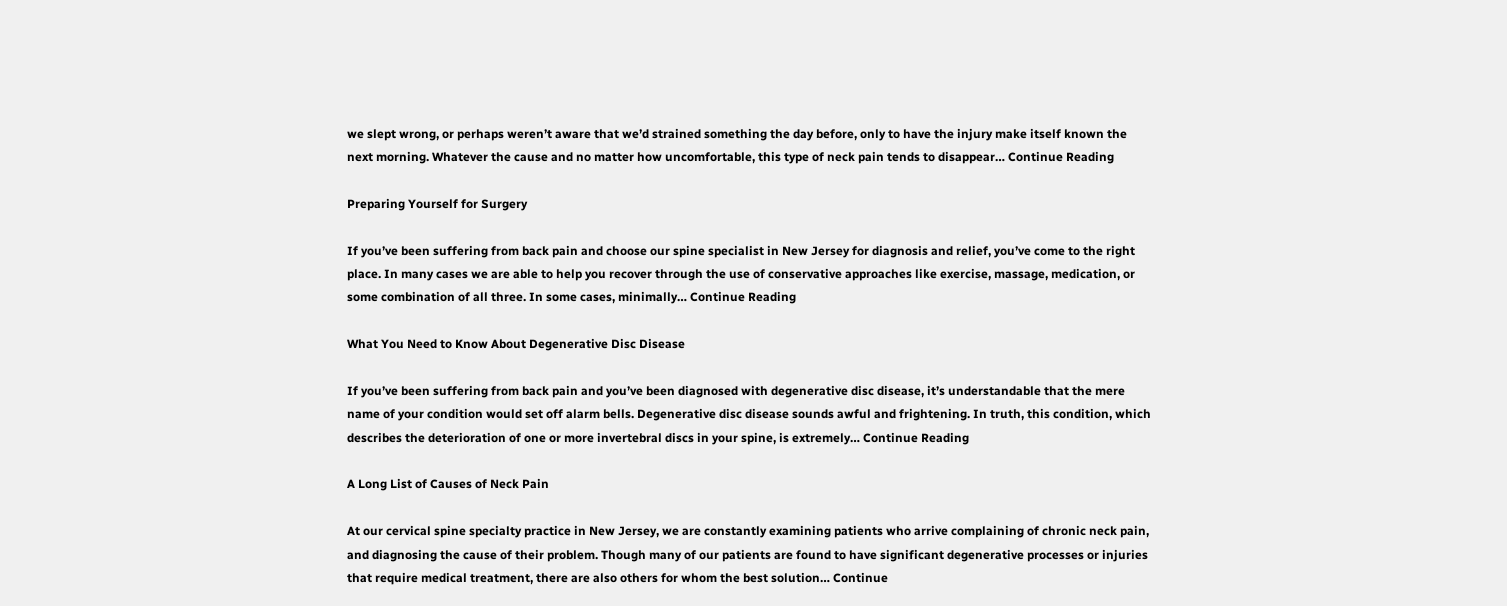we slept wrong, or perhaps weren’t aware that we’d strained something the day before, only to have the injury make itself known the next morning. Whatever the cause and no matter how uncomfortable, this type of neck pain tends to disappear… Continue Reading

Preparing Yourself for Surgery

If you’ve been suffering from back pain and choose our spine specialist in New Jersey for diagnosis and relief, you’ve come to the right place. In many cases we are able to help you recover through the use of conservative approaches like exercise, massage, medication, or some combination of all three. In some cases, minimally… Continue Reading

What You Need to Know About Degenerative Disc Disease

If you’ve been suffering from back pain and you’ve been diagnosed with degenerative disc disease, it’s understandable that the mere name of your condition would set off alarm bells. Degenerative disc disease sounds awful and frightening. In truth, this condition, which describes the deterioration of one or more invertebral discs in your spine, is extremely… Continue Reading

A Long List of Causes of Neck Pain

At our cervical spine specialty practice in New Jersey, we are constantly examining patients who arrive complaining of chronic neck pain, and diagnosing the cause of their problem. Though many of our patients are found to have significant degenerative processes or injuries that require medical treatment, there are also others for whom the best solution… Continue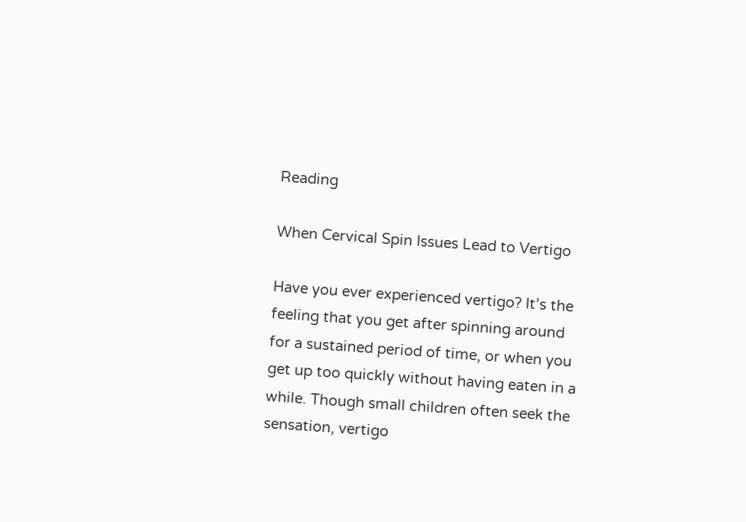Reading

When Cervical Spin Issues Lead to Vertigo

Have you ever experienced vertigo? It’s the feeling that you get after spinning around for a sustained period of time, or when you get up too quickly without having eaten in a while. Though small children often seek the sensation, vertigo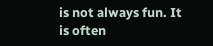is not always fun. It is often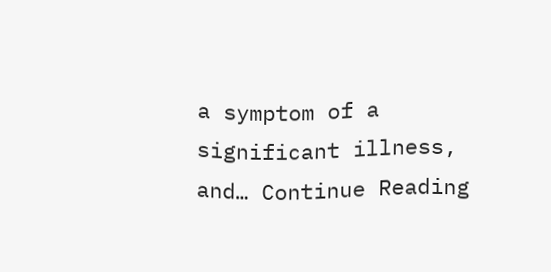a symptom of a significant illness, and… Continue Reading